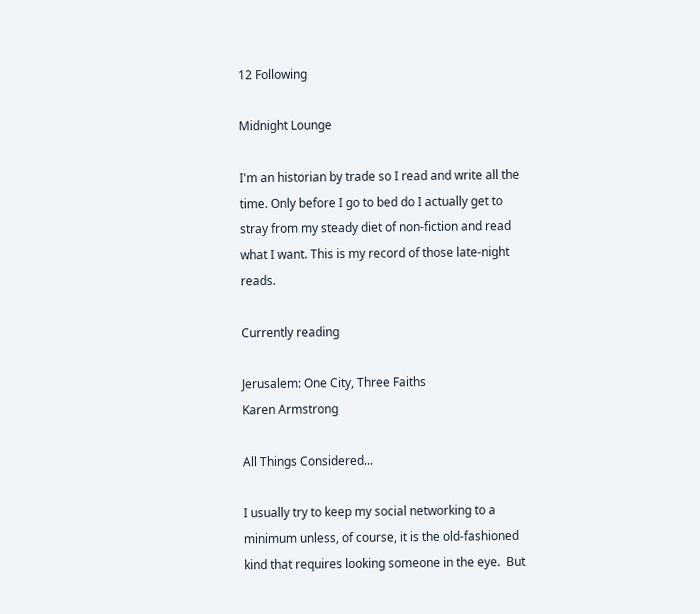12 Following

Midnight Lounge

I'm an historian by trade so I read and write all the time. Only before I go to bed do I actually get to stray from my steady diet of non-fiction and read what I want. This is my record of those late-night reads.

Currently reading

Jerusalem: One City, Three Faiths
Karen Armstrong

All Things Considered...

I usually try to keep my social networking to a minimum unless, of course, it is the old-fashioned kind that requires looking someone in the eye.  But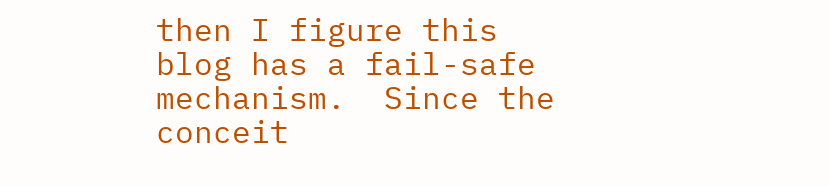then I figure this blog has a fail-safe mechanism.  Since the conceit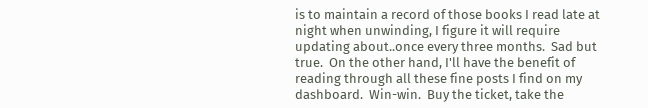is to maintain a record of those books I read late at night when unwinding, I figure it will require updating about..once every three months.  Sad but true.  On the other hand, I'll have the benefit of reading through all these fine posts I find on my dashboard.  Win-win.  Buy the ticket, take the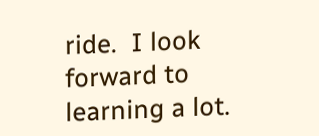ride.  I look forward to learning a lot.